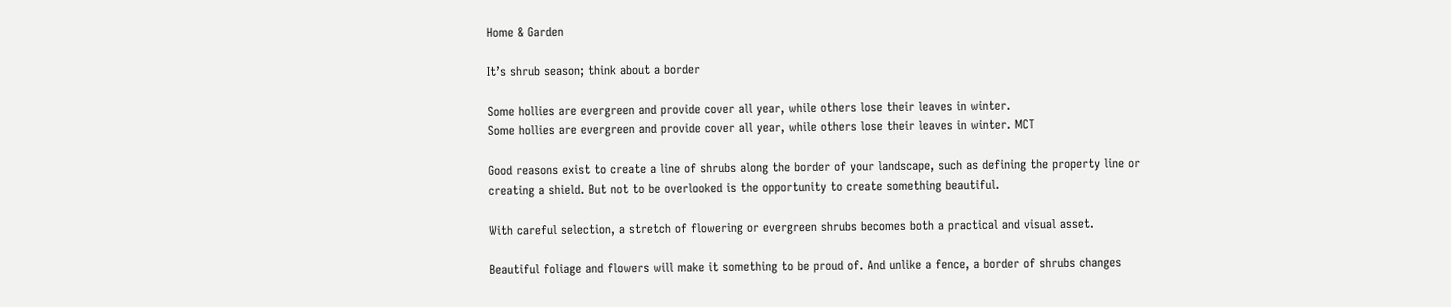Home & Garden

It’s shrub season; think about a border

Some hollies are evergreen and provide cover all year, while others lose their leaves in winter.
Some hollies are evergreen and provide cover all year, while others lose their leaves in winter. MCT

Good reasons exist to create a line of shrubs along the border of your landscape, such as defining the property line or creating a shield. But not to be overlooked is the opportunity to create something beautiful.

With careful selection, a stretch of flowering or evergreen shrubs becomes both a practical and visual asset.

Beautiful foliage and flowers will make it something to be proud of. And unlike a fence, a border of shrubs changes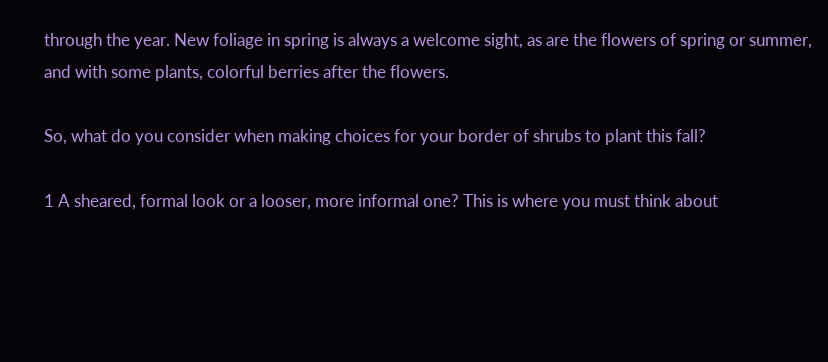through the year. New foliage in spring is always a welcome sight, as are the flowers of spring or summer, and with some plants, colorful berries after the flowers.

So, what do you consider when making choices for your border of shrubs to plant this fall?

1 A sheared, formal look or a looser, more informal one? This is where you must think about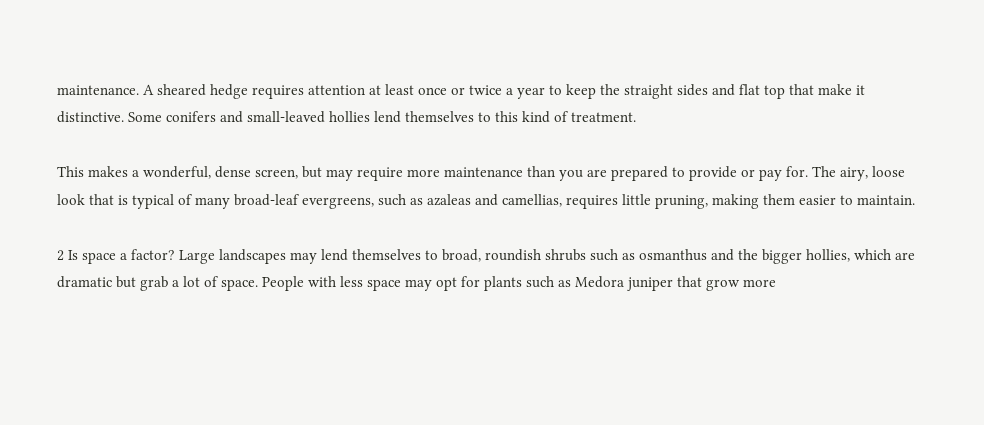maintenance. A sheared hedge requires attention at least once or twice a year to keep the straight sides and flat top that make it distinctive. Some conifers and small-leaved hollies lend themselves to this kind of treatment.

This makes a wonderful, dense screen, but may require more maintenance than you are prepared to provide or pay for. The airy, loose look that is typical of many broad-leaf evergreens, such as azaleas and camellias, requires little pruning, making them easier to maintain.

2 Is space a factor? Large landscapes may lend themselves to broad, roundish shrubs such as osmanthus and the bigger hollies, which are dramatic but grab a lot of space. People with less space may opt for plants such as Medora juniper that grow more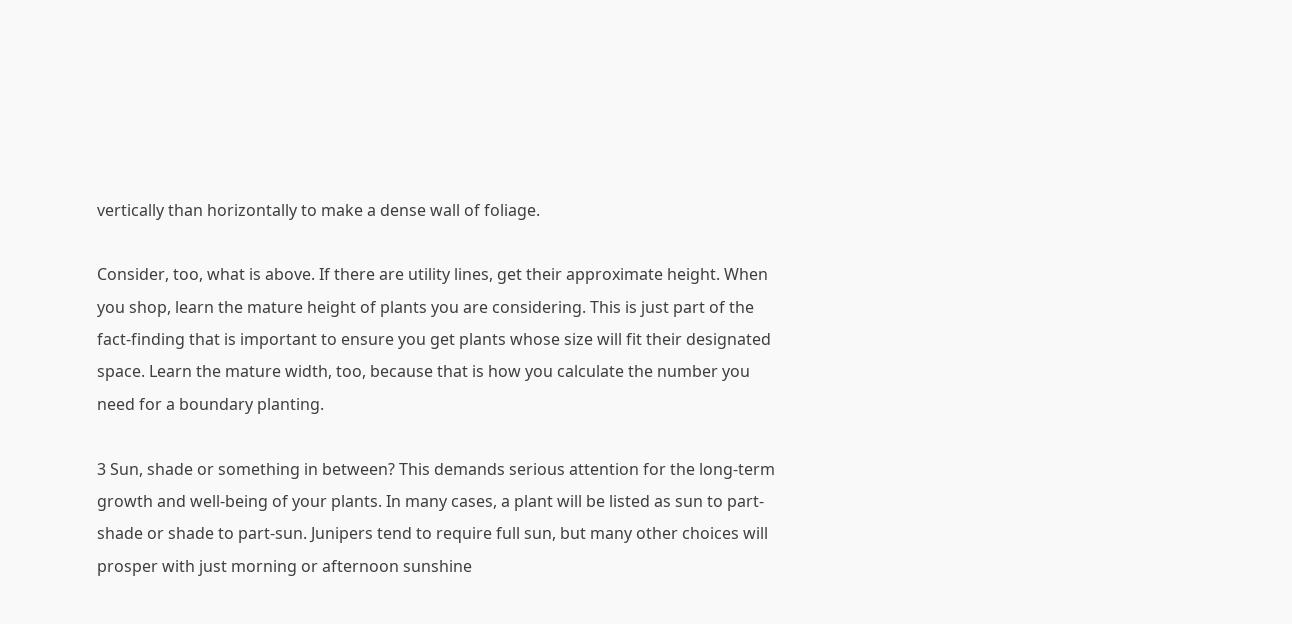vertically than horizontally to make a dense wall of foliage.

Consider, too, what is above. If there are utility lines, get their approximate height. When you shop, learn the mature height of plants you are considering. This is just part of the fact-finding that is important to ensure you get plants whose size will fit their designated space. Learn the mature width, too, because that is how you calculate the number you need for a boundary planting.

3 Sun, shade or something in between? This demands serious attention for the long-term growth and well-being of your plants. In many cases, a plant will be listed as sun to part-shade or shade to part-sun. Junipers tend to require full sun, but many other choices will prosper with just morning or afternoon sunshine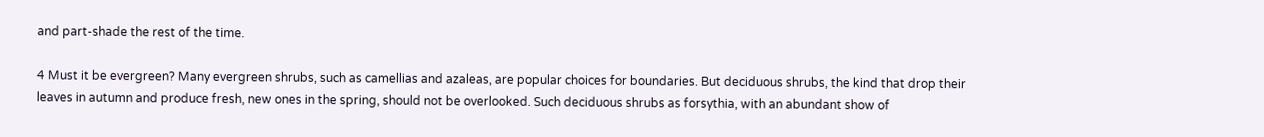and part-shade the rest of the time.

4 Must it be evergreen? Many evergreen shrubs, such as camellias and azaleas, are popular choices for boundaries. But deciduous shrubs, the kind that drop their leaves in autumn and produce fresh, new ones in the spring, should not be overlooked. Such deciduous shrubs as forsythia, with an abundant show of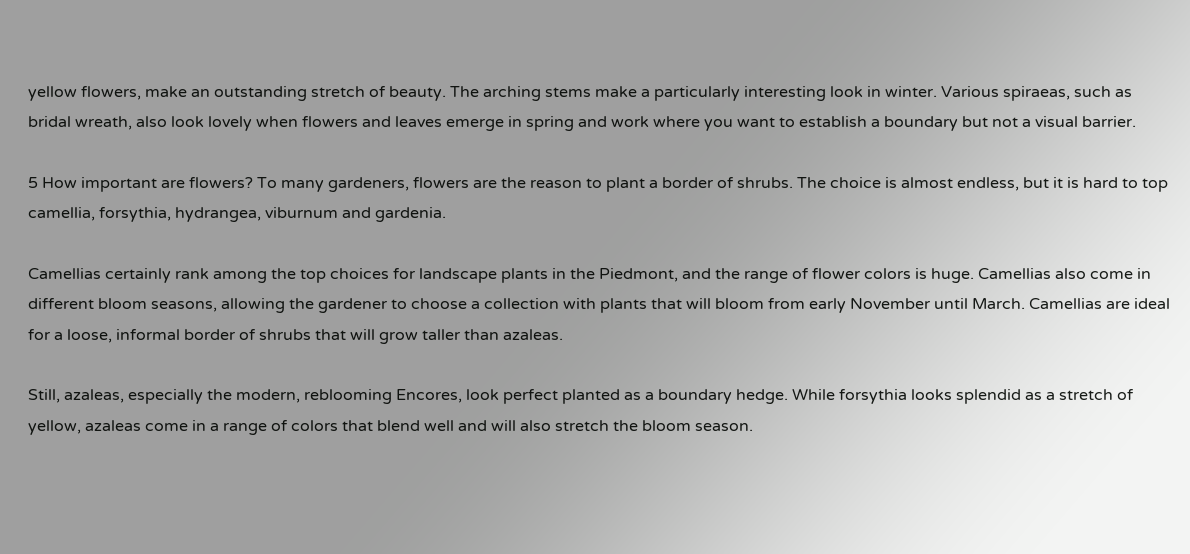yellow flowers, make an outstanding stretch of beauty. The arching stems make a particularly interesting look in winter. Various spiraeas, such as bridal wreath, also look lovely when flowers and leaves emerge in spring and work where you want to establish a boundary but not a visual barrier.

5 How important are flowers? To many gardeners, flowers are the reason to plant a border of shrubs. The choice is almost endless, but it is hard to top camellia, forsythia, hydrangea, viburnum and gardenia.

Camellias certainly rank among the top choices for landscape plants in the Piedmont, and the range of flower colors is huge. Camellias also come in different bloom seasons, allowing the gardener to choose a collection with plants that will bloom from early November until March. Camellias are ideal for a loose, informal border of shrubs that will grow taller than azaleas.

Still, azaleas, especially the modern, reblooming Encores, look perfect planted as a boundary hedge. While forsythia looks splendid as a stretch of yellow, azaleas come in a range of colors that blend well and will also stretch the bloom season.